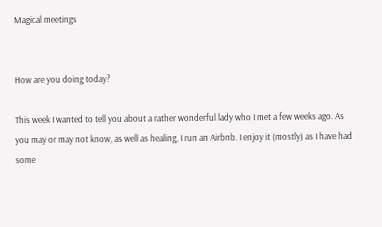Magical meetings


How are you doing today?

This week I wanted to tell you about a rather wonderful lady who I met a few weeks ago. As you may or may not know, as well as healing, I run an Airbnb. I enjoy it (mostly) as I have had some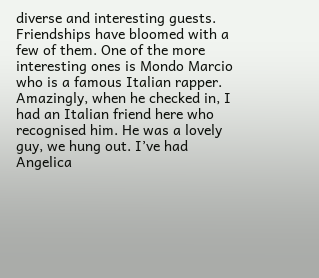diverse and interesting guests. Friendships have bloomed with a few of them. One of the more interesting ones is Mondo Marcio who is a famous Italian rapper. Amazingly, when he checked in, I had an Italian friend here who recognised him. He was a lovely guy, we hung out. I’ve had Angelica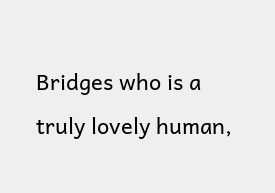Bridges who is a truly lovely human,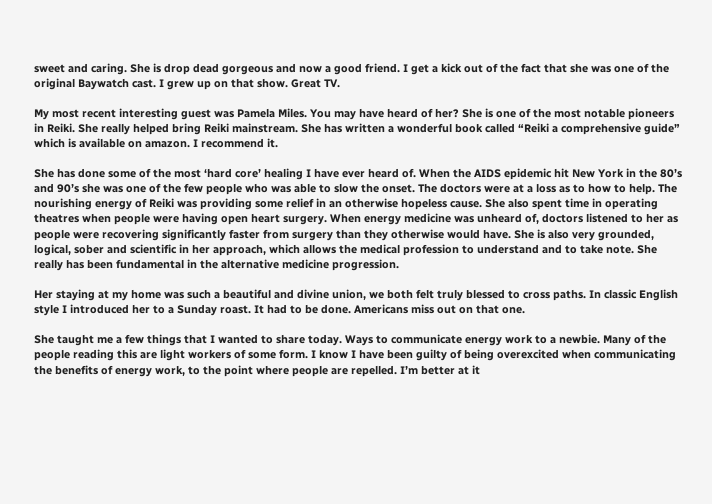sweet and caring. She is drop dead gorgeous and now a good friend. I get a kick out of the fact that she was one of the original Baywatch cast. I grew up on that show. Great TV.

My most recent interesting guest was Pamela Miles. You may have heard of her? She is one of the most notable pioneers in Reiki. She really helped bring Reiki mainstream. She has written a wonderful book called “Reiki a comprehensive guide” which is available on amazon. I recommend it.

She has done some of the most ‘hard core’ healing I have ever heard of. When the AIDS epidemic hit New York in the 80’s and 90’s she was one of the few people who was able to slow the onset. The doctors were at a loss as to how to help. The nourishing energy of Reiki was providing some relief in an otherwise hopeless cause. She also spent time in operating theatres when people were having open heart surgery. When energy medicine was unheard of, doctors listened to her as people were recovering significantly faster from surgery than they otherwise would have. She is also very grounded, logical, sober and scientific in her approach, which allows the medical profession to understand and to take note. She really has been fundamental in the alternative medicine progression.

Her staying at my home was such a beautiful and divine union, we both felt truly blessed to cross paths. In classic English style I introduced her to a Sunday roast. It had to be done. Americans miss out on that one.

She taught me a few things that I wanted to share today. Ways to communicate energy work to a newbie. Many of the people reading this are light workers of some form. I know I have been guilty of being overexcited when communicating the benefits of energy work, to the point where people are repelled. I’m better at it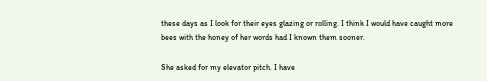these days as I look for their eyes glazing or rolling. I think I would have caught more bees with the honey of her words had I known them sooner.

She asked for my elevator pitch. I have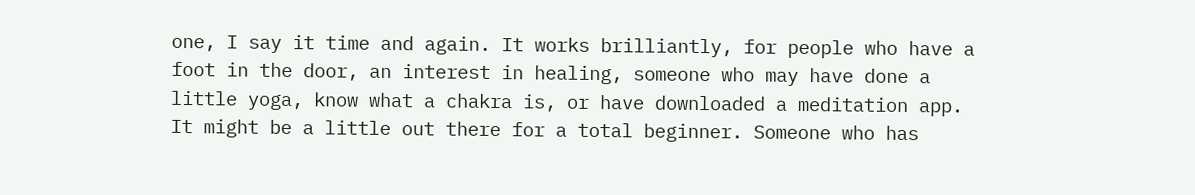one, I say it time and again. It works brilliantly, for people who have a foot in the door, an interest in healing, someone who may have done a little yoga, know what a chakra is, or have downloaded a meditation app. It might be a little out there for a total beginner. Someone who has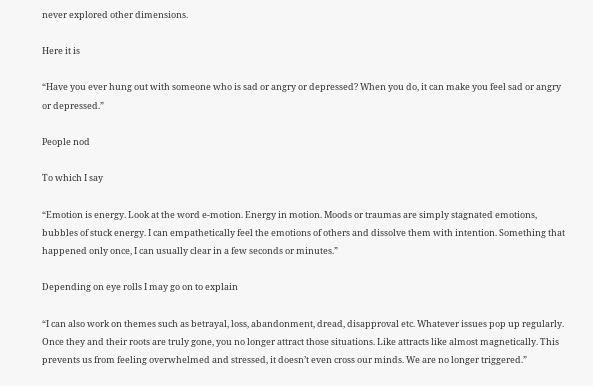never explored other dimensions.

Here it is

“Have you ever hung out with someone who is sad or angry or depressed? When you do, it can make you feel sad or angry or depressed.”

People nod

To which I say

“Emotion is energy. Look at the word e-motion. Energy in motion. Moods or traumas are simply stagnated emotions, bubbles of stuck energy. I can empathetically feel the emotions of others and dissolve them with intention. Something that happened only once, I can usually clear in a few seconds or minutes.”

Depending on eye rolls I may go on to explain

“I can also work on themes such as betrayal, loss, abandonment, dread, disapproval etc. Whatever issues pop up regularly. Once they and their roots are truly gone, you no longer attract those situations. Like attracts like almost magnetically. This prevents us from feeling overwhelmed and stressed, it doesn’t even cross our minds. We are no longer triggered.”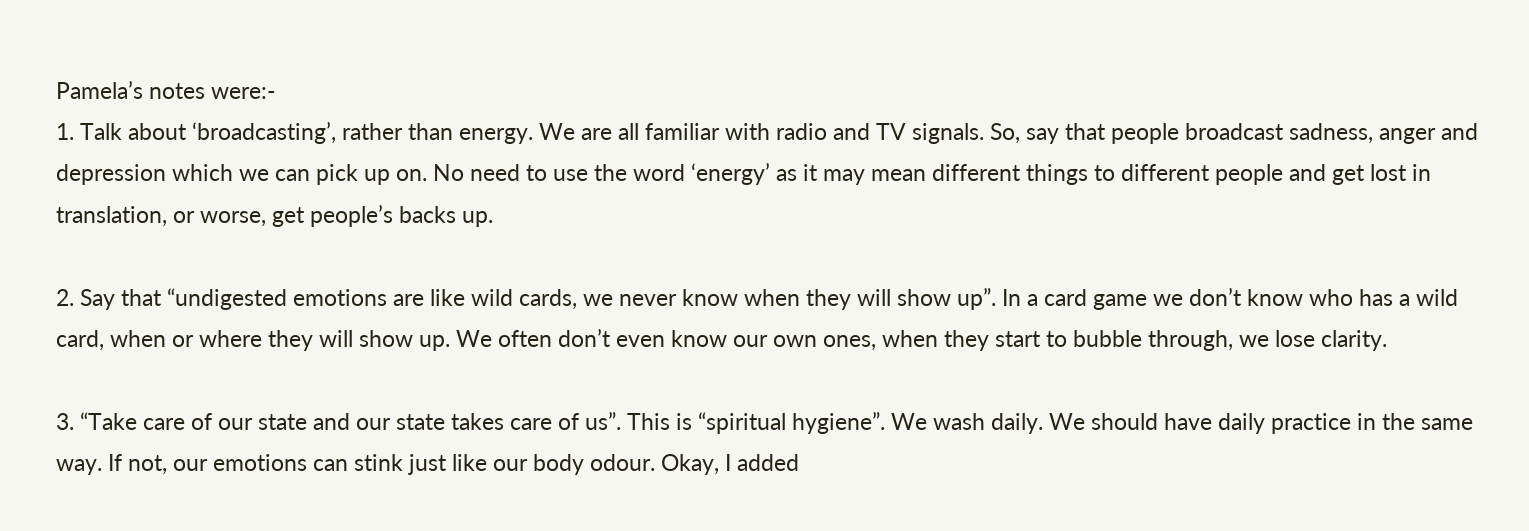Pamela’s notes were:-
1. Talk about ‘broadcasting’, rather than energy. We are all familiar with radio and TV signals. So, say that people broadcast sadness, anger and depression which we can pick up on. No need to use the word ‘energy’ as it may mean different things to different people and get lost in translation, or worse, get people’s backs up.

2. Say that “undigested emotions are like wild cards, we never know when they will show up”. In a card game we don’t know who has a wild card, when or where they will show up. We often don’t even know our own ones, when they start to bubble through, we lose clarity.

3. “Take care of our state and our state takes care of us”. This is “spiritual hygiene”. We wash daily. We should have daily practice in the same way. If not, our emotions can stink just like our body odour. Okay, I added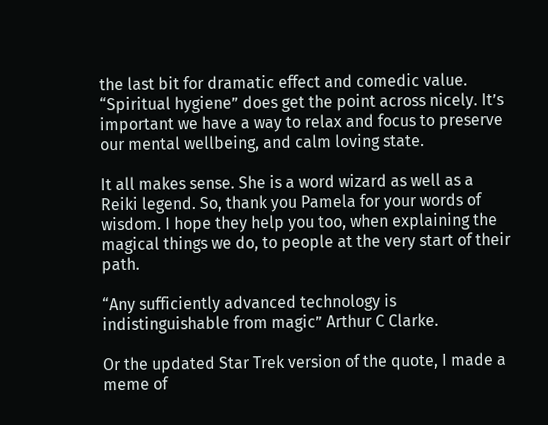the last bit for dramatic effect and comedic value. “Spiritual hygiene” does get the point across nicely. It’s important we have a way to relax and focus to preserve our mental wellbeing, and calm loving state.

It all makes sense. She is a word wizard as well as a Reiki legend. So, thank you Pamela for your words of wisdom. I hope they help you too, when explaining the magical things we do, to people at the very start of their path.

“Any sufficiently advanced technology is indistinguishable from magic” Arthur C Clarke.

Or the updated Star Trek version of the quote, I made a meme of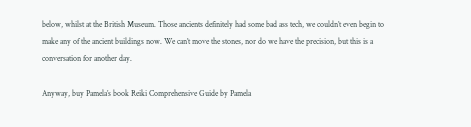below, whilst at the British Museum. Those ancients definitely had some bad ass tech, we couldn’t even begin to make any of the ancient buildings now. We can’t move the stones, nor do we have the precision, but this is a conversation for another day.

Anyway, buy Pamela’s book Reiki Comprehensive Guide by Pamela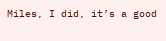Miles, I did, it’s a good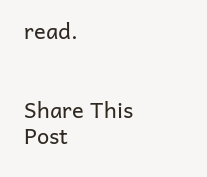read.


Share This Post